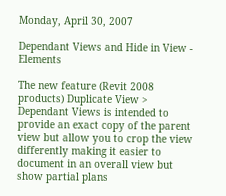Monday, April 30, 2007

Dependant Views and Hide in View - Elements

The new feature (Revit 2008 products) Duplicate View > Dependant Views is intended to provide an exact copy of the parent view but allow you to crop the view differently making it easier to document in an overall view but show partial plans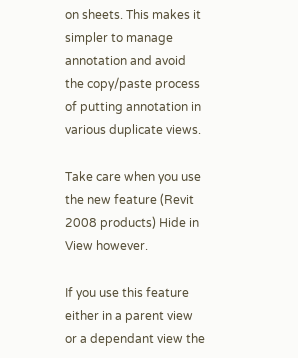on sheets. This makes it simpler to manage annotation and avoid the copy/paste process of putting annotation in various duplicate views.

Take care when you use the new feature (Revit 2008 products) Hide in View however.

If you use this feature either in a parent view or a dependant view the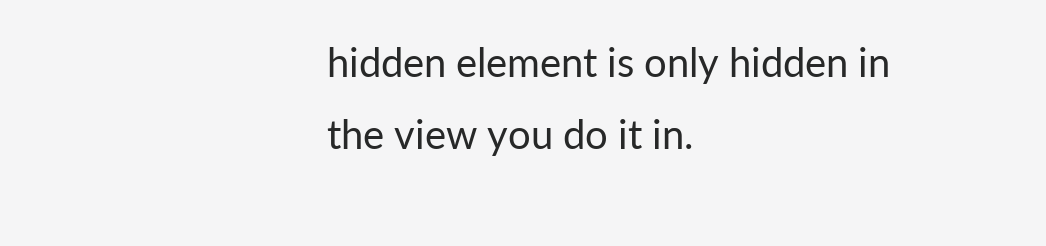hidden element is only hidden in the view you do it in.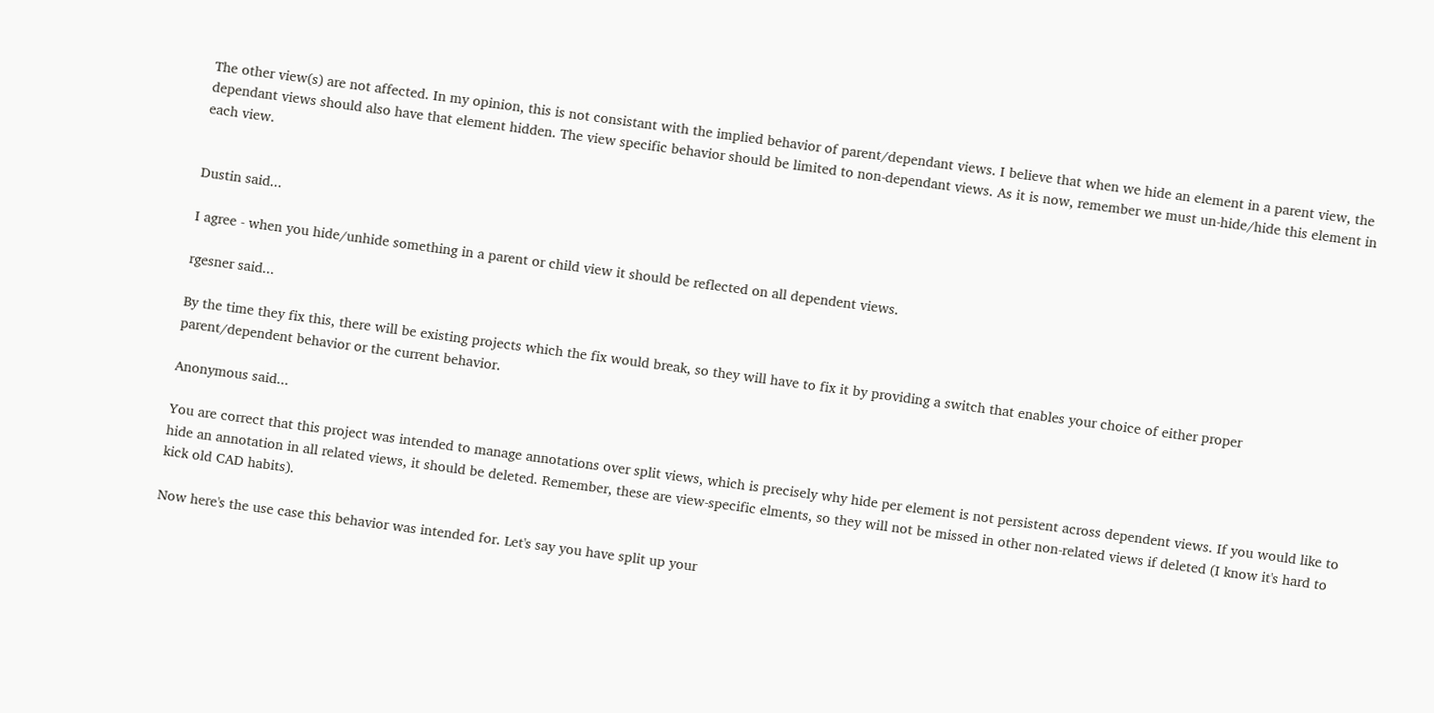The other view(s) are not affected. In my opinion, this is not consistant with the implied behavior of parent/dependant views. I believe that when we hide an element in a parent view, the dependant views should also have that element hidden. The view specific behavior should be limited to non-dependant views. As it is now, remember we must un-hide/hide this element in each view.


Dustin said...

I agree - when you hide/unhide something in a parent or child view it should be reflected on all dependent views.

rgesner said...

By the time they fix this, there will be existing projects which the fix would break, so they will have to fix it by providing a switch that enables your choice of either proper parent/dependent behavior or the current behavior.

Anonymous said...

You are correct that this project was intended to manage annotations over split views, which is precisely why hide per element is not persistent across dependent views. If you would like to hide an annotation in all related views, it should be deleted. Remember, these are view-specific elments, so they will not be missed in other non-related views if deleted (I know it's hard to kick old CAD habits).

Now here's the use case this behavior was intended for. Let's say you have split up your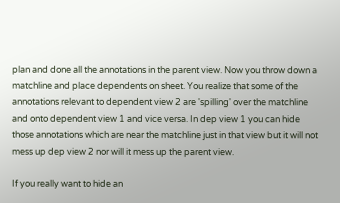plan and done all the annotations in the parent view. Now you throw down a matchline and place dependents on sheet. You realize that some of the annotations relevant to dependent view 2 are 'spilling' over the matchline and onto dependent view 1 and vice versa. In dep view 1 you can hide those annotations which are near the matchline just in that view but it will not mess up dep view 2 nor will it mess up the parent view.

If you really want to hide an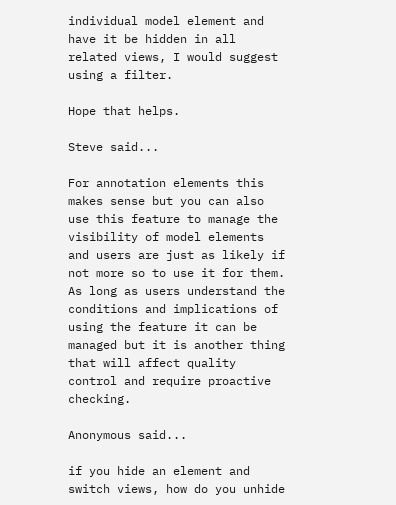individual model element and have it be hidden in all related views, I would suggest using a filter.

Hope that helps.

Steve said...

For annotation elements this makes sense but you can also use this feature to manage the visibility of model elements and users are just as likely if not more so to use it for them. As long as users understand the conditions and implications of using the feature it can be managed but it is another thing that will affect quality control and require proactive checking.

Anonymous said...

if you hide an element and switch views, how do you unhide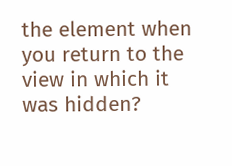the element when you return to the view in which it was hidden?